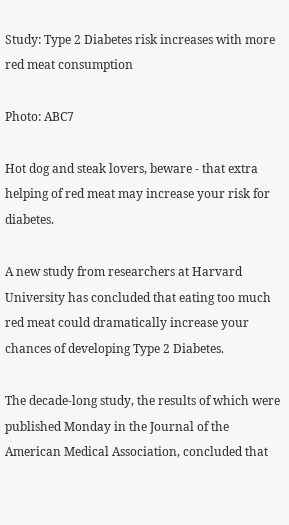Study: Type 2 Diabetes risk increases with more red meat consumption

Photo: ABC7

Hot dog and steak lovers, beware - that extra helping of red meat may increase your risk for diabetes.

A new study from researchers at Harvard University has concluded that eating too much red meat could dramatically increase your chances of developing Type 2 Diabetes.

The decade-long study, the results of which were published Monday in the Journal of the American Medical Association, concluded that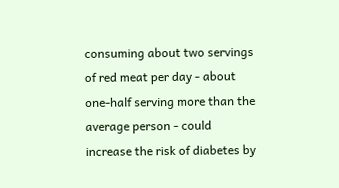consuming about two servings of red meat per day - about one-half serving more than the average person - could increase the risk of diabetes by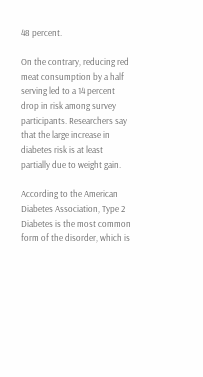48 percent.

On the contrary, reducing red meat consumption by a half serving led to a 14 percent drop in risk among survey participants. Researchers say that the large increase in diabetes risk is at least partially due to weight gain.

According to the American Diabetes Association, Type 2 Diabetes is the most common form of the disorder, which is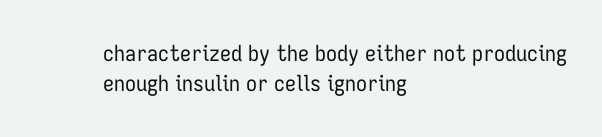characterized by the body either not producing enough insulin or cells ignoring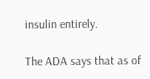insulin entirely.

The ADA says that as of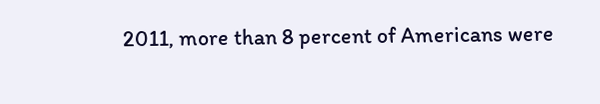2011, more than 8 percent of Americans were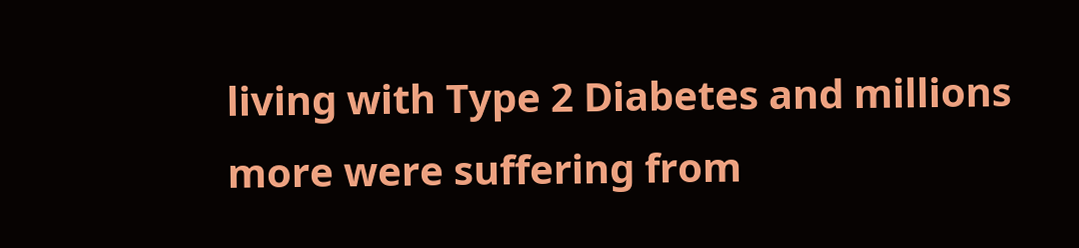living with Type 2 Diabetes and millions more were suffering from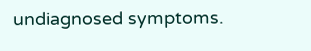undiagnosed symptoms.